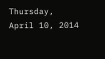Thursday, April 10, 2014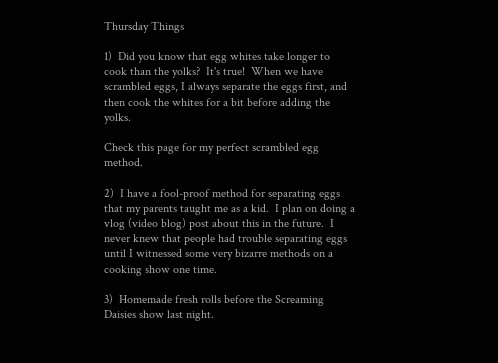Thursday Things

1)  Did you know that egg whites take longer to cook than the yolks?  It's true!  When we have scrambled eggs, I always separate the eggs first, and then cook the whites for a bit before adding the yolks.

Check this page for my perfect scrambled egg method.

2)  I have a fool-proof method for separating eggs that my parents taught me as a kid.  I plan on doing a vlog (video blog) post about this in the future.  I never knew that people had trouble separating eggs until I witnessed some very bizarre methods on a cooking show one time.

3)  Homemade fresh rolls before the Screaming Daisies show last night.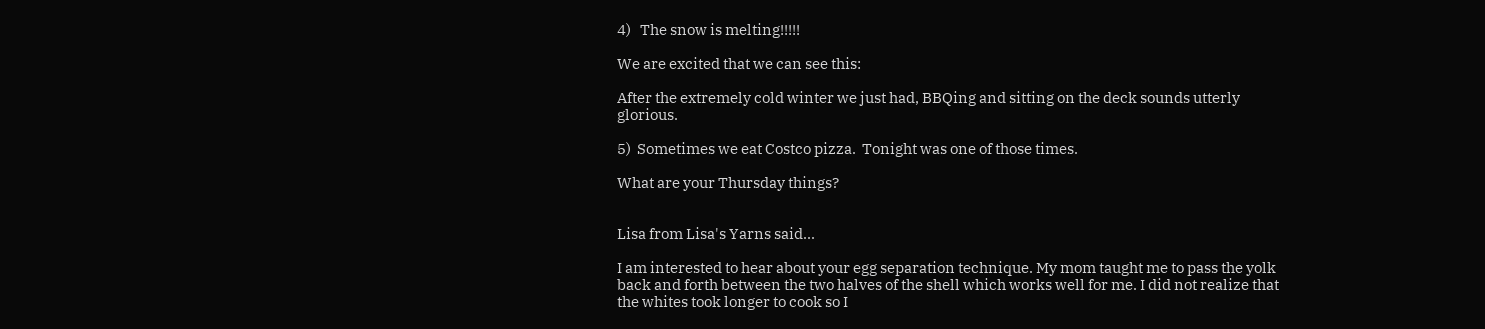4)   The snow is melting!!!!!

We are excited that we can see this:

After the extremely cold winter we just had, BBQing and sitting on the deck sounds utterly glorious.

5)  Sometimes we eat Costco pizza.  Tonight was one of those times.

What are your Thursday things?


Lisa from Lisa's Yarns said...

I am interested to hear about your egg separation technique. My mom taught me to pass the yolk back and forth between the two halves of the shell which works well for me. I did not realize that the whites took longer to cook so I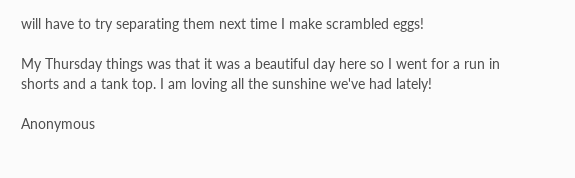will have to try separating them next time I make scrambled eggs!

My Thursday things was that it was a beautiful day here so I went for a run in shorts and a tank top. I am loving all the sunshine we've had lately!

Anonymous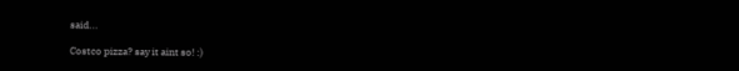said...

Costco pizza? say it aint so! :)